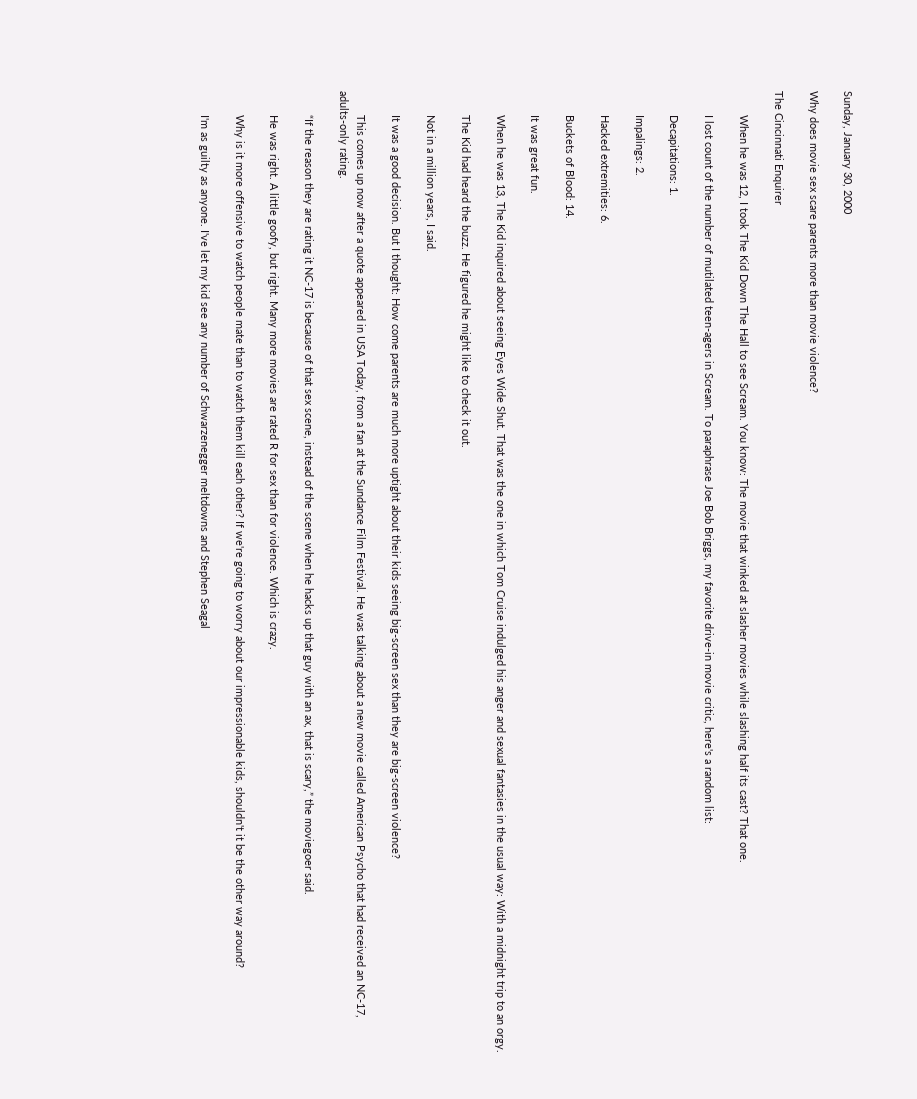Sunday, January 30, 2000

Why does movie sex scare parents more than movie violence?

The Cincinnati Enquirer

        When he was 12, I took The Kid Down The Hall to see Scream. You know: The movie that winked at slasher movies while slashing half its cast? That one.

        I lost count of the number of mutilated teen-agers in Scream. To paraphrase Joe Bob Briggs, my favorite drive-in movie critic, here's a random list:

        Decapitations: 1.

        Impalings: 2.

        Hacked extremities: 6.

        Buckets of Blood: 14.

        It was great fun.

        When he was 13, The Kid inquired about seeing Eyes Wide Shut. That was the one in which Tom Cruise indulged his anger and sexual fantasies in the usual way: With a midnight trip to an orgy.

        The Kid had heard the buzz. He figured he might like to check it out.

        Not in a million years, I said.

        It was a good decision. But I thought: How come parents are much more uptight about their kids seeing big-screen sex than they are big-screen violence?

        This comes up now after a quote appeared in USA Today, from a fan at the Sundance Film Festival. He was talking about a new movie called American Psycho that had received an NC-17, adults-only rating.

        “If the reason they are rating it NC-17 is because of that sex scene, instead of the scene when he hacks up that guy with an ax, that is scary,” the moviegoer said.

        He was right. A little goofy, but right. Many more movies are rated R for sex than for violence. Which is crazy.

        Why is it more offensive to watch people mate than to watch them kill each other? If we're going to worry about our impressionable kids, shouldn't it be the other way around?

        I'm as guilty as anyone. I've let my kid see any number of Schwarzenegger meltdowns and Stephen Seagal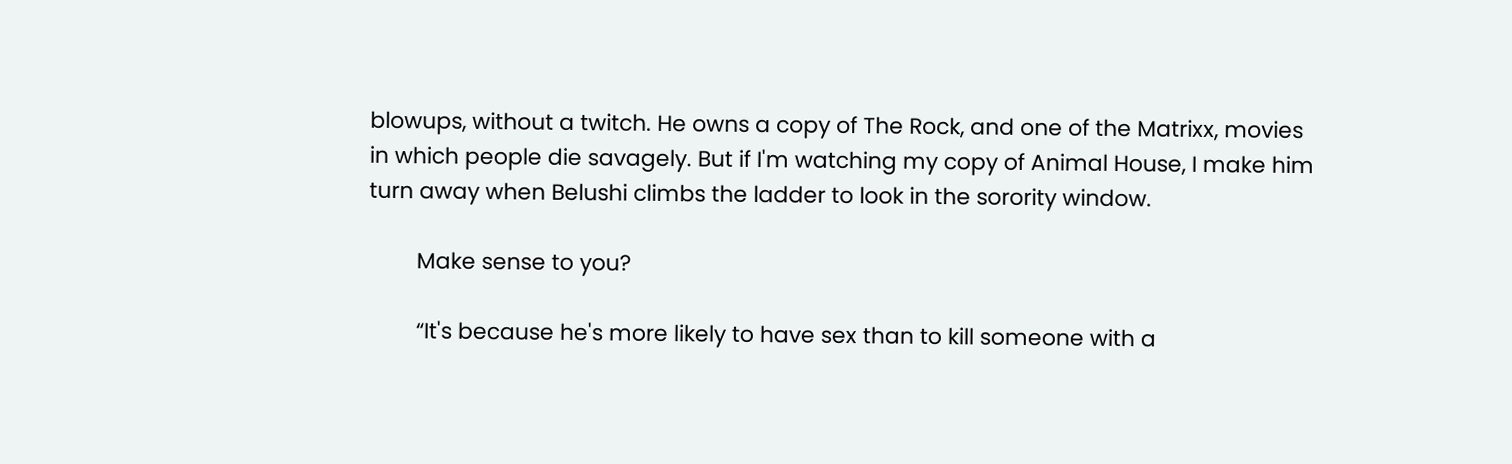blowups, without a twitch. He owns a copy of The Rock, and one of the Matrixx, movies in which people die savagely. But if I'm watching my copy of Animal House, I make him turn away when Belushi climbs the ladder to look in the sorority window.

        Make sense to you?

        “It's because he's more likely to have sex than to kill someone with a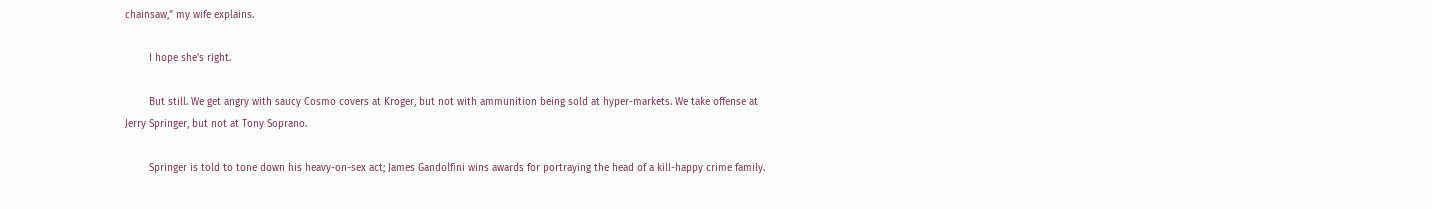chainsaw,” my wife explains.

        I hope she's right.

        But still. We get angry with saucy Cosmo covers at Kroger, but not with ammunition being sold at hyper-markets. We take offense at Jerry Springer, but not at Tony Soprano.

        Springer is told to tone down his heavy-on-sex act; James Gandolfini wins awards for portraying the head of a kill-happy crime family.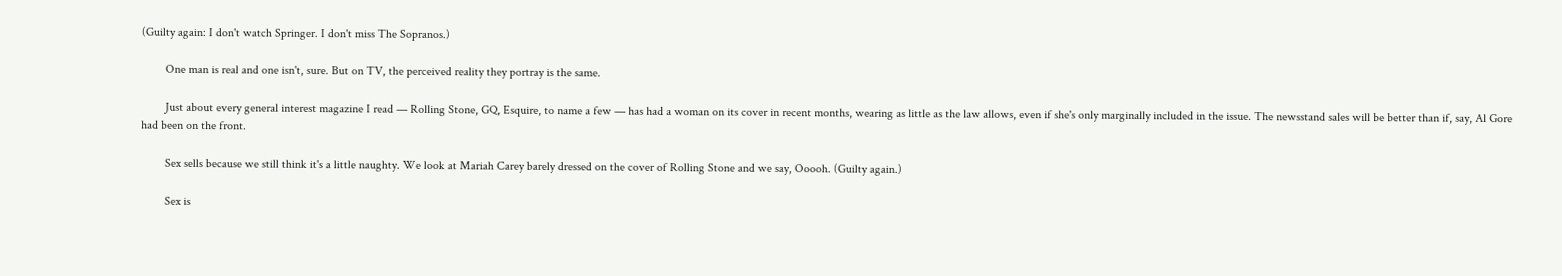(Guilty again: I don't watch Springer. I don't miss The Sopranos.)

        One man is real and one isn't, sure. But on TV, the perceived reality they portray is the same.

        Just about every general interest magazine I read — Rolling Stone, GQ, Esquire, to name a few — has had a woman on its cover in recent months, wearing as little as the law allows, even if she's only marginally included in the issue. The newsstand sales will be better than if, say, Al Gore had been on the front.

        Sex sells because we still think it's a little naughty. We look at Mariah Carey barely dressed on the cover of Rolling Stone and we say, Ooooh. (Guilty again.)

        Sex is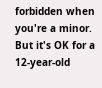forbidden when you're a minor. But it's OK for a 12-year-old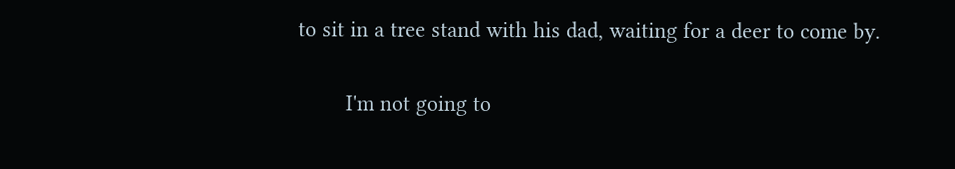to sit in a tree stand with his dad, waiting for a deer to come by.

        I'm not going to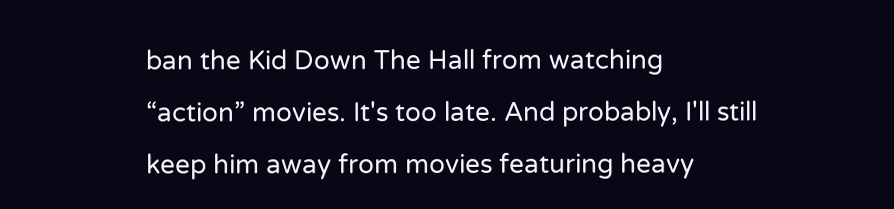ban the Kid Down The Hall from watching “action” movies. It's too late. And probably, I'll still keep him away from movies featuring heavy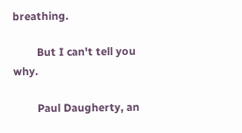breathing.

        But I can't tell you why.

        Paul Daugherty, an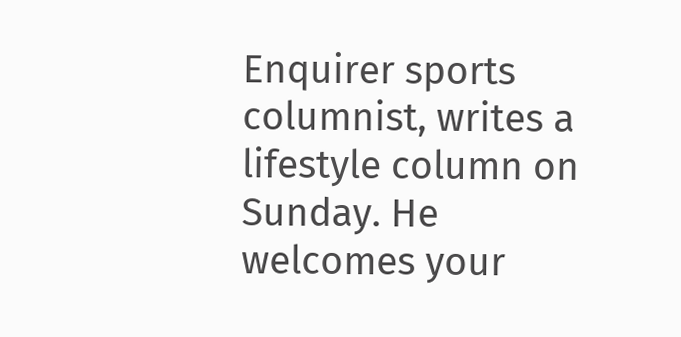Enquirer sports columnist, writes a lifestyle column on Sunday. He welcomes your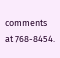comments at 768-8454.